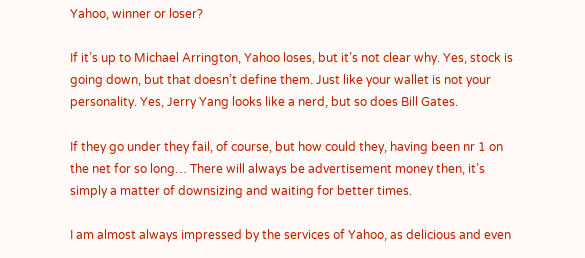Yahoo, winner or loser?

If it’s up to Michael Arrington, Yahoo loses, but it’s not clear why. Yes, stock is going down, but that doesn’t define them. Just like your wallet is not your personality. Yes, Jerry Yang looks like a nerd, but so does Bill Gates.

If they go under they fail, of course, but how could they, having been nr 1 on the net for so long… There will always be advertisement money then, it’s simply a matter of downsizing and waiting for better times.

I am almost always impressed by the services of Yahoo, as delicious and even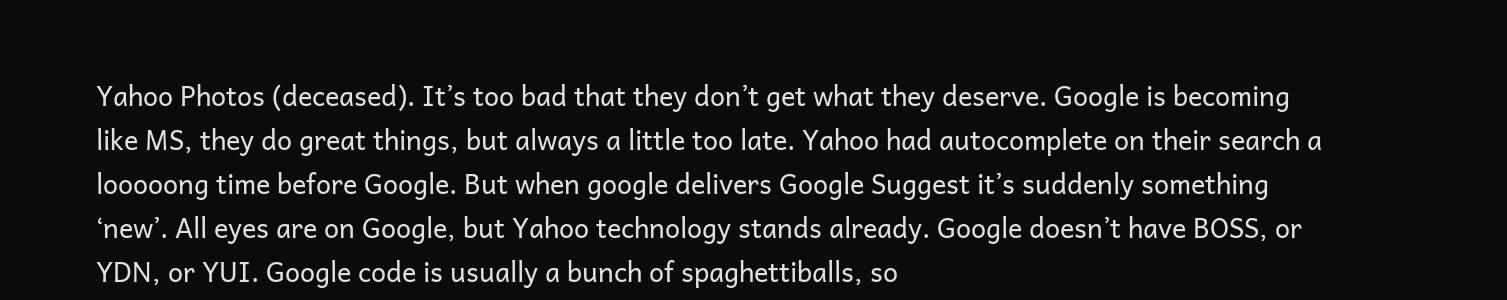Yahoo Photos (deceased). It’s too bad that they don’t get what they deserve. Google is becoming like MS, they do great things, but always a little too late. Yahoo had autocomplete on their search a looooong time before Google. But when google delivers Google Suggest it’s suddenly something ‘new’. All eyes are on Google, but Yahoo technology stands already. Google doesn’t have BOSS, or YDN, or YUI. Google code is usually a bunch of spaghettiballs, so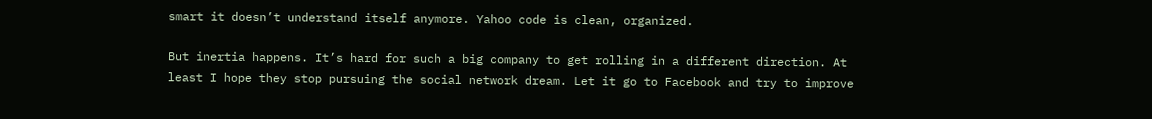smart it doesn’t understand itself anymore. Yahoo code is clean, organized.

But inertia happens. It’s hard for such a big company to get rolling in a different direction. At least I hope they stop pursuing the social network dream. Let it go to Facebook and try to improve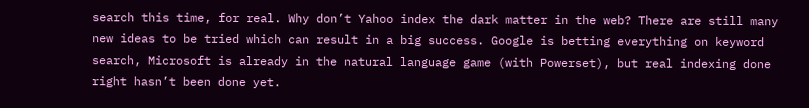search this time, for real. Why don’t Yahoo index the dark matter in the web? There are still many new ideas to be tried which can result in a big success. Google is betting everything on keyword search, Microsoft is already in the natural language game (with Powerset), but real indexing done right hasn’t been done yet.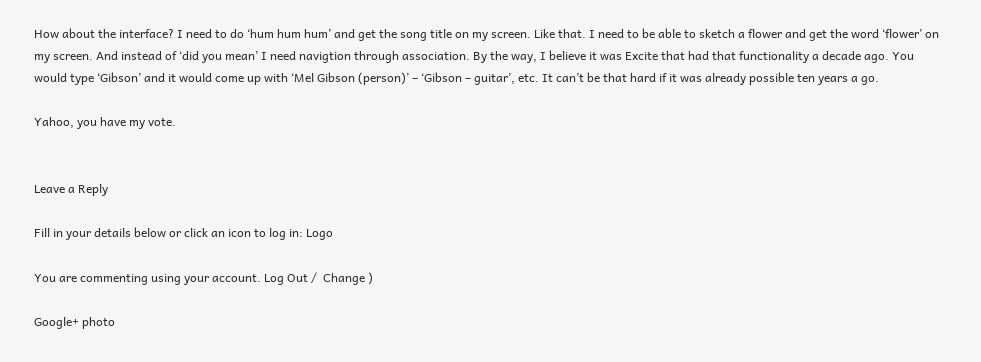How about the interface? I need to do ‘hum hum hum’ and get the song title on my screen. Like that. I need to be able to sketch a flower and get the word ‘flower’ on my screen. And instead of ‘did you mean’ I need navigtion through association. By the way, I believe it was Excite that had that functionality a decade ago. You would type ‘Gibson’ and it would come up with ‘Mel Gibson (person)’ – ‘Gibson – guitar’, etc. It can’t be that hard if it was already possible ten years a go.

Yahoo, you have my vote.


Leave a Reply

Fill in your details below or click an icon to log in: Logo

You are commenting using your account. Log Out /  Change )

Google+ photo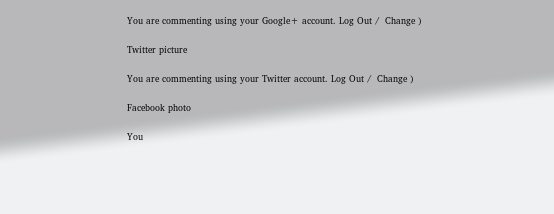You are commenting using your Google+ account. Log Out /  Change )

Twitter picture

You are commenting using your Twitter account. Log Out /  Change )

Facebook photo

You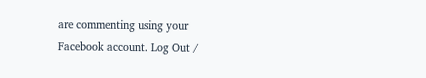are commenting using your Facebook account. Log Out /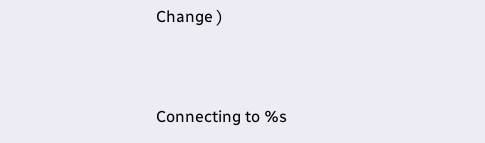Change )


Connecting to %s